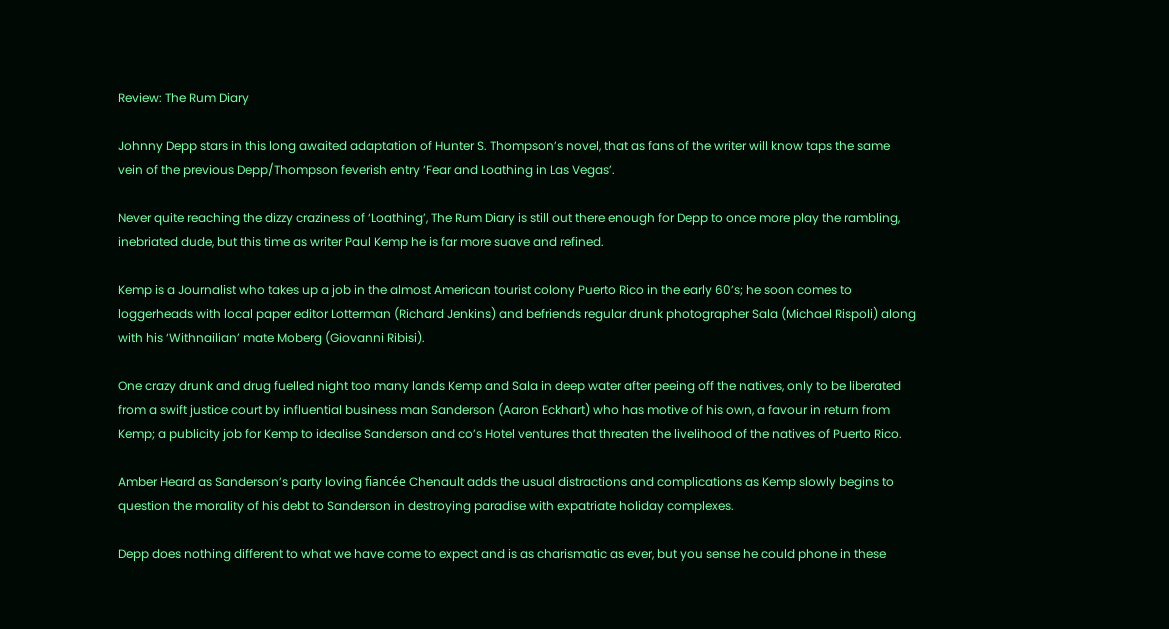Review: The Rum Diary

Johnny Depp stars in this long awaited adaptation of Hunter S. Thompson’s novel, that as fans of the writer will know taps the same vein of the previous Depp/Thompson feverish entry ‘Fear and Loathing in Las Vegas’.

Never quite reaching the dizzy craziness of ‘Loathing’, The Rum Diary is still out there enough for Depp to once more play the rambling, inebriated dude, but this time as writer Paul Kemp he is far more suave and refined.

Kemp is a Journalist who takes up a job in the almost American tourist colony Puerto Rico in the early 60’s; he soon comes to loggerheads with local paper editor Lotterman (Richard Jenkins) and befriends regular drunk photographer Sala (Michael Rispoli) along with his ‘Withnailian’ mate Moberg (Giovanni Ribisi).

One crazy drunk and drug fuelled night too many lands Kemp and Sala in deep water after peeing off the natives, only to be liberated from a swift justice court by influential business man Sanderson (Aaron Eckhart) who has motive of his own, a favour in return from Kemp; a publicity job for Kemp to idealise Sanderson and co’s Hotel ventures that threaten the livelihood of the natives of Puerto Rico.

Amber Heard as Sanderson’s party loving fiancée Chenault adds the usual distractions and complications as Kemp slowly begins to question the morality of his debt to Sanderson in destroying paradise with expatriate holiday complexes.

Depp does nothing different to what we have come to expect and is as charismatic as ever, but you sense he could phone in these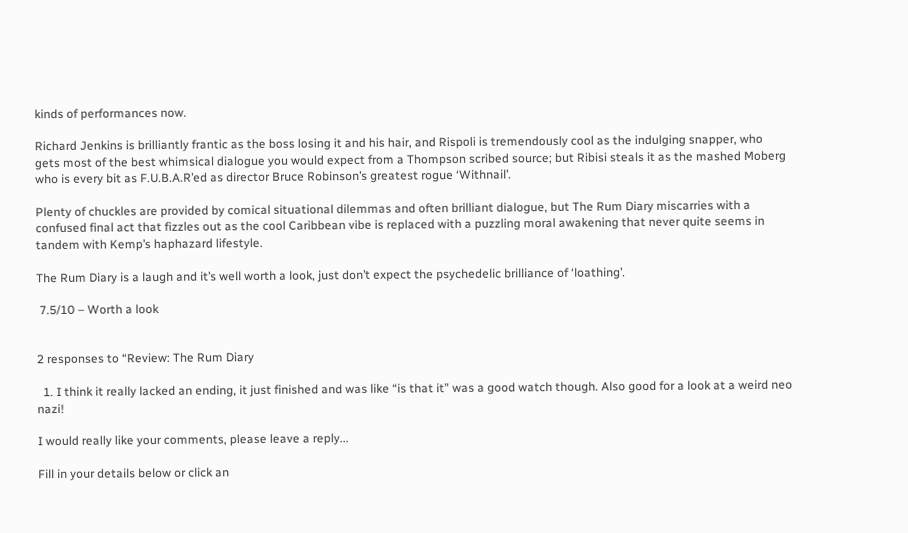kinds of performances now.

Richard Jenkins is brilliantly frantic as the boss losing it and his hair, and Rispoli is tremendously cool as the indulging snapper, who gets most of the best whimsical dialogue you would expect from a Thompson scribed source; but Ribisi steals it as the mashed Moberg who is every bit as F.U.B.A.R’ed as director Bruce Robinson’s greatest rogue ‘Withnail’.

Plenty of chuckles are provided by comical situational dilemmas and often brilliant dialogue, but The Rum Diary miscarries with a confused final act that fizzles out as the cool Caribbean vibe is replaced with a puzzling moral awakening that never quite seems in tandem with Kemp’s haphazard lifestyle.

The Rum Diary is a laugh and it’s well worth a look, just don’t expect the psychedelic brilliance of ‘loathing’.

 7.5/10 – Worth a look


2 responses to “Review: The Rum Diary

  1. I think it really lacked an ending, it just finished and was like “is that it” was a good watch though. Also good for a look at a weird neo nazi!

I would really like your comments, please leave a reply...

Fill in your details below or click an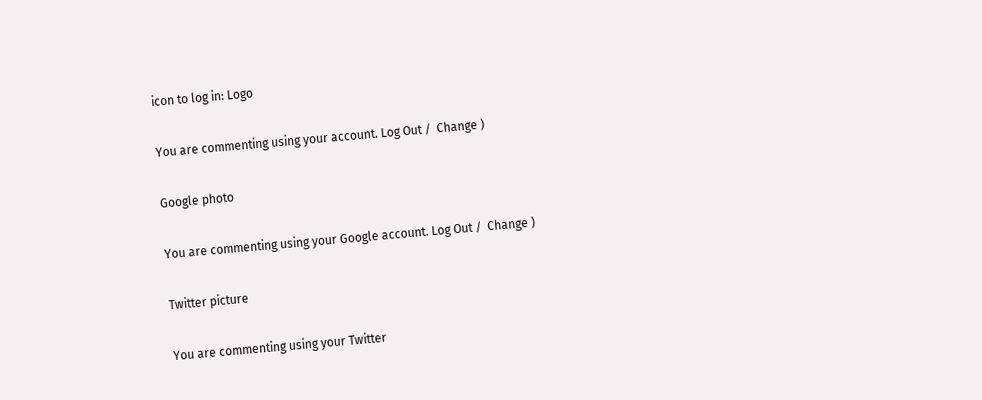icon to log in: Logo

You are commenting using your account. Log Out /  Change )

Google photo

You are commenting using your Google account. Log Out /  Change )

Twitter picture

You are commenting using your Twitter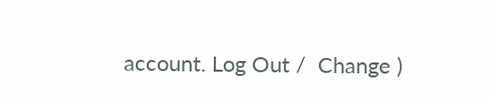account. Log Out /  Change )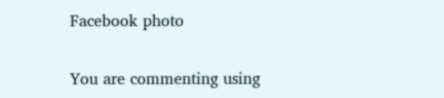Facebook photo

You are commenting using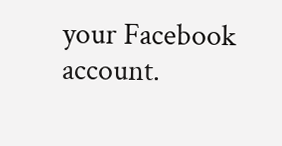your Facebook account.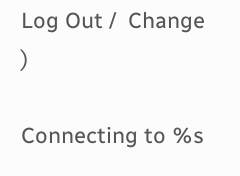Log Out /  Change )

Connecting to %s